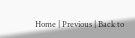Home | Previous | Back to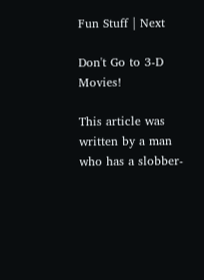Fun Stuff | Next

Don't Go to 3-D Movies!

This article was written by a man
who has a slobber-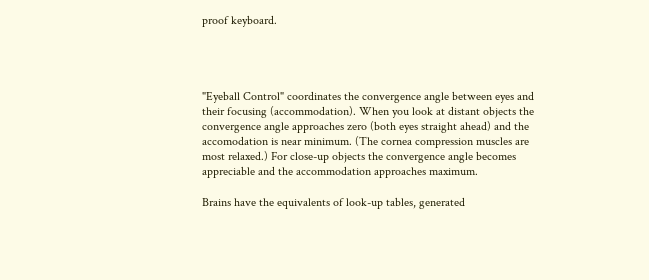proof keyboard.




"Eyeball Control" coordinates the convergence angle between eyes and their focusing (accommodation). When you look at distant objects the convergence angle approaches zero (both eyes straight ahead) and the accomodation is near minimum. (The cornea compression muscles are most relaxed.) For close-up objects the convergence angle becomes appreciable and the accommodation approaches maximum.

Brains have the equivalents of look-up tables, generated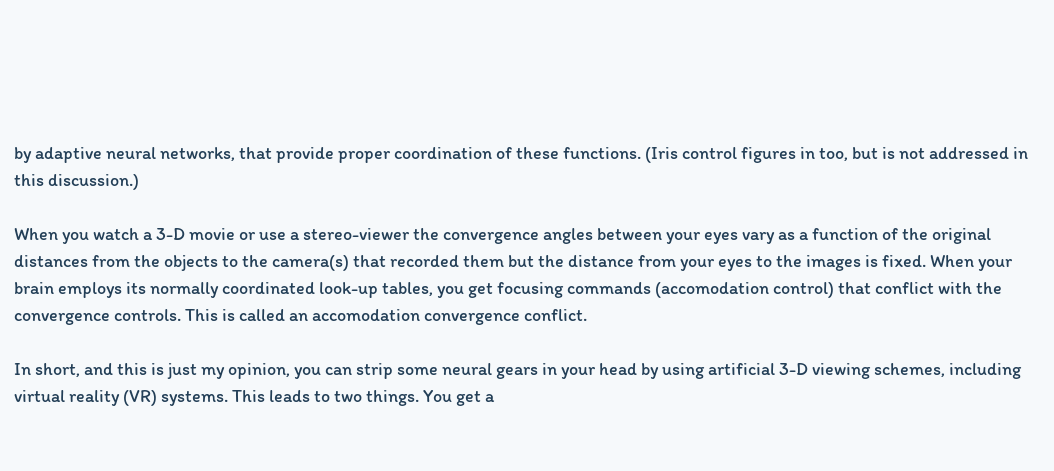by adaptive neural networks, that provide proper coordination of these functions. (Iris control figures in too, but is not addressed in this discussion.)

When you watch a 3-D movie or use a stereo-viewer the convergence angles between your eyes vary as a function of the original distances from the objects to the camera(s) that recorded them but the distance from your eyes to the images is fixed. When your brain employs its normally coordinated look-up tables, you get focusing commands (accomodation control) that conflict with the convergence controls. This is called an accomodation convergence conflict.

In short, and this is just my opinion, you can strip some neural gears in your head by using artificial 3-D viewing schemes, including virtual reality (VR) systems. This leads to two things. You get a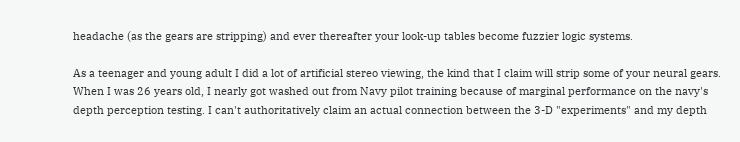headache (as the gears are stripping) and ever thereafter your look-up tables become fuzzier logic systems.

As a teenager and young adult I did a lot of artificial stereo viewing, the kind that I claim will strip some of your neural gears. When I was 26 years old, I nearly got washed out from Navy pilot training because of marginal performance on the navy's depth perception testing. I can't authoritatively claim an actual connection between the 3-D "experiments" and my depth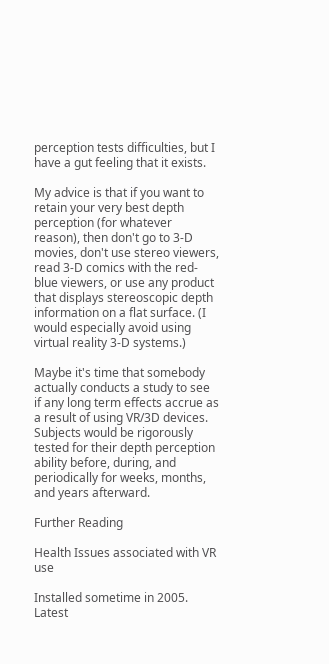perception tests difficulties, but I have a gut feeling that it exists.

My advice is that if you want to retain your very best depth perception (for whatever reason), then don't go to 3-D movies, don't use stereo viewers, read 3-D comics with the red-blue viewers, or use any product that displays stereoscopic depth information on a flat surface. (I would especially avoid using virtual reality 3-D systems.)

Maybe it's time that somebody actually conducts a study to see if any long term effects accrue as a result of using VR/3D devices. Subjects would be rigorously tested for their depth perception ability before, during, and periodically for weeks, months, and years afterward.

Further Reading

Health Issues associated with VR use

Installed sometime in 2005. Latest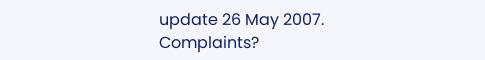update 26 May 2007.
Complaints?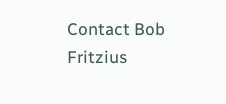Contact Bob Fritzius